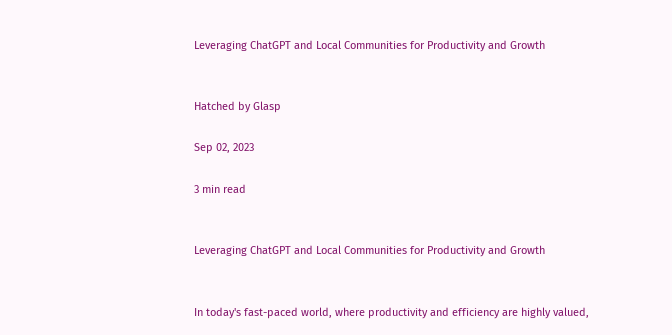Leveraging ChatGPT and Local Communities for Productivity and Growth


Hatched by Glasp

Sep 02, 2023

3 min read


Leveraging ChatGPT and Local Communities for Productivity and Growth


In today's fast-paced world, where productivity and efficiency are highly valued,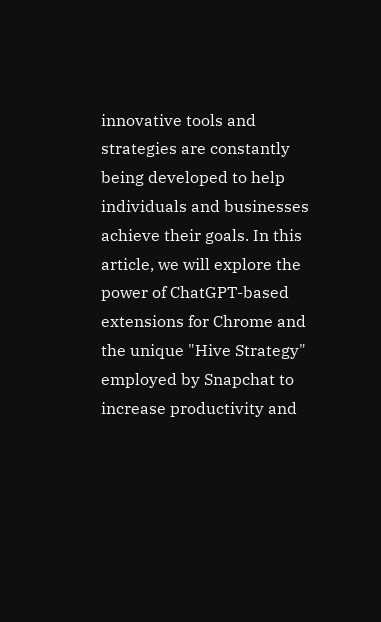innovative tools and strategies are constantly being developed to help individuals and businesses achieve their goals. In this article, we will explore the power of ChatGPT-based extensions for Chrome and the unique "Hive Strategy" employed by Snapchat to increase productivity and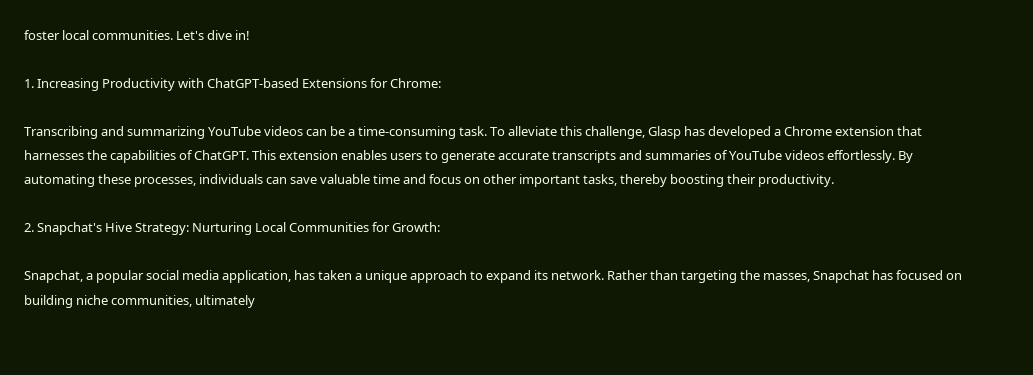foster local communities. Let's dive in!

1. Increasing Productivity with ChatGPT-based Extensions for Chrome:

Transcribing and summarizing YouTube videos can be a time-consuming task. To alleviate this challenge, Glasp has developed a Chrome extension that harnesses the capabilities of ChatGPT. This extension enables users to generate accurate transcripts and summaries of YouTube videos effortlessly. By automating these processes, individuals can save valuable time and focus on other important tasks, thereby boosting their productivity.

2. Snapchat's Hive Strategy: Nurturing Local Communities for Growth:

Snapchat, a popular social media application, has taken a unique approach to expand its network. Rather than targeting the masses, Snapchat has focused on building niche communities, ultimately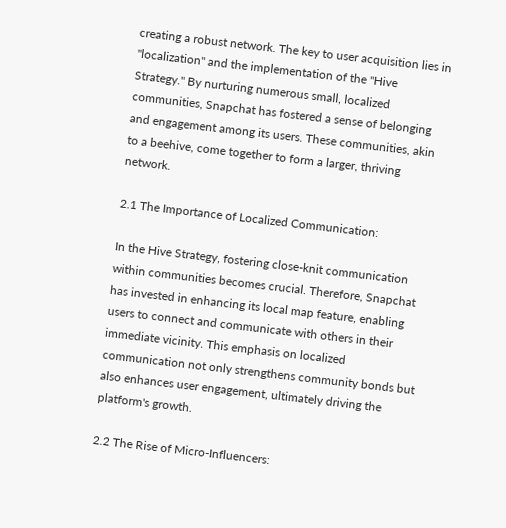creating a robust network. The key to user acquisition lies in "localization" and the implementation of the "Hive Strategy." By nurturing numerous small, localized communities, Snapchat has fostered a sense of belonging and engagement among its users. These communities, akin to a beehive, come together to form a larger, thriving network.

2.1 The Importance of Localized Communication:

In the Hive Strategy, fostering close-knit communication within communities becomes crucial. Therefore, Snapchat has invested in enhancing its local map feature, enabling users to connect and communicate with others in their immediate vicinity. This emphasis on localized communication not only strengthens community bonds but also enhances user engagement, ultimately driving the platform's growth.

2.2 The Rise of Micro-Influencers: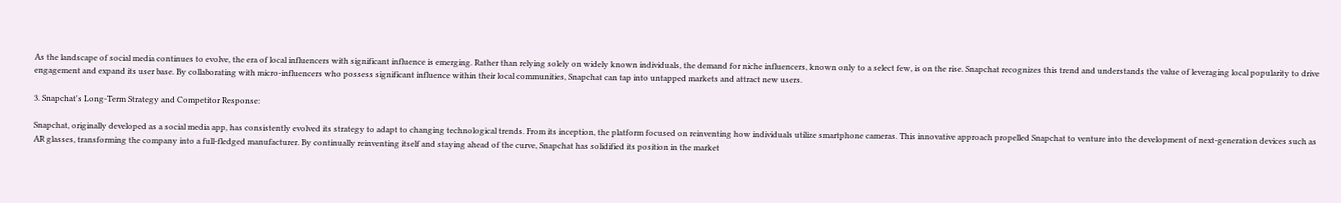As the landscape of social media continues to evolve, the era of local influencers with significant influence is emerging. Rather than relying solely on widely known individuals, the demand for niche influencers, known only to a select few, is on the rise. Snapchat recognizes this trend and understands the value of leveraging local popularity to drive engagement and expand its user base. By collaborating with micro-influencers who possess significant influence within their local communities, Snapchat can tap into untapped markets and attract new users.

3. Snapchat's Long-Term Strategy and Competitor Response:

Snapchat, originally developed as a social media app, has consistently evolved its strategy to adapt to changing technological trends. From its inception, the platform focused on reinventing how individuals utilize smartphone cameras. This innovative approach propelled Snapchat to venture into the development of next-generation devices such as AR glasses, transforming the company into a full-fledged manufacturer. By continually reinventing itself and staying ahead of the curve, Snapchat has solidified its position in the market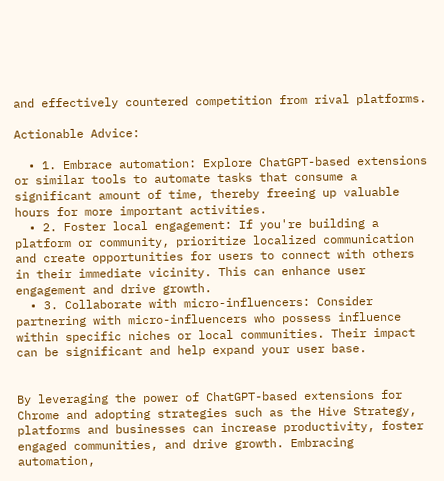and effectively countered competition from rival platforms.

Actionable Advice:

  • 1. Embrace automation: Explore ChatGPT-based extensions or similar tools to automate tasks that consume a significant amount of time, thereby freeing up valuable hours for more important activities.
  • 2. Foster local engagement: If you're building a platform or community, prioritize localized communication and create opportunities for users to connect with others in their immediate vicinity. This can enhance user engagement and drive growth.
  • 3. Collaborate with micro-influencers: Consider partnering with micro-influencers who possess influence within specific niches or local communities. Their impact can be significant and help expand your user base.


By leveraging the power of ChatGPT-based extensions for Chrome and adopting strategies such as the Hive Strategy, platforms and businesses can increase productivity, foster engaged communities, and drive growth. Embracing automation,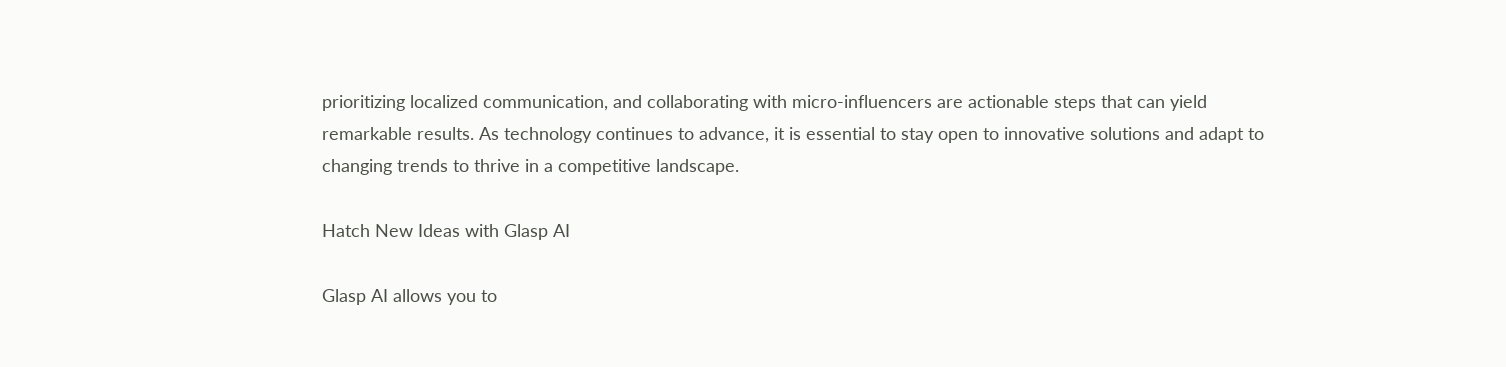prioritizing localized communication, and collaborating with micro-influencers are actionable steps that can yield remarkable results. As technology continues to advance, it is essential to stay open to innovative solutions and adapt to changing trends to thrive in a competitive landscape.

Hatch New Ideas with Glasp AI

Glasp AI allows you to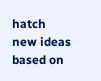hatch new ideas based on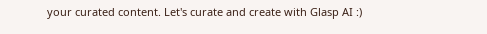your curated content. Let's curate and create with Glasp AI :)